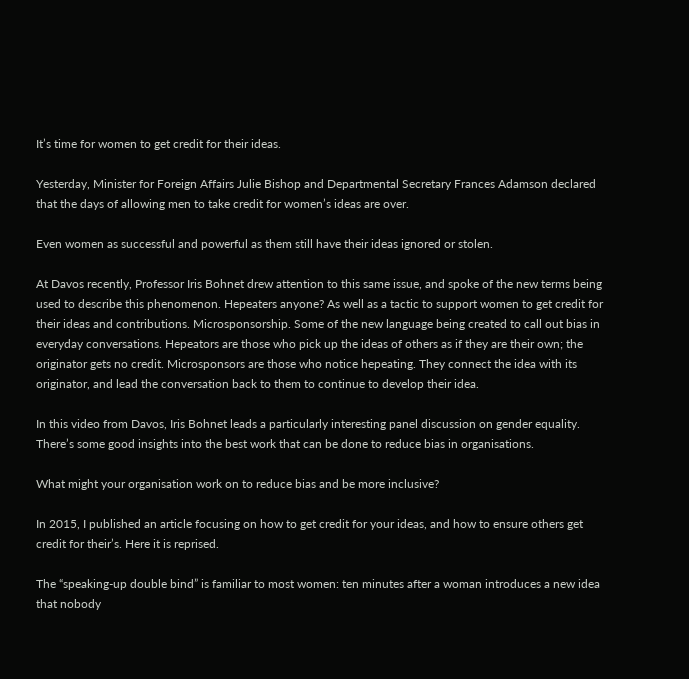It’s time for women to get credit for their ideas.

Yesterday, Minister for Foreign Affairs Julie Bishop and Departmental Secretary Frances Adamson declared that the days of allowing men to take credit for women’s ideas are over.

Even women as successful and powerful as them still have their ideas ignored or stolen.

At Davos recently, Professor Iris Bohnet drew attention to this same issue, and spoke of the new terms being used to describe this phenomenon. Hepeaters anyone? As well as a tactic to support women to get credit for their ideas and contributions. Microsponsorship. Some of the new language being created to call out bias in everyday conversations. Hepeators are those who pick up the ideas of others as if they are their own; the originator gets no credit. Microsponsors are those who notice hepeating. They connect the idea with its originator, and lead the conversation back to them to continue to develop their idea.

In this video from Davos, Iris Bohnet leads a particularly interesting panel discussion on gender equality. There’s some good insights into the best work that can be done to reduce bias in organisations.

What might your organisation work on to reduce bias and be more inclusive?

In 2015, I published an article focusing on how to get credit for your ideas, and how to ensure others get credit for their’s. Here it is reprised.

The “speaking-up double bind” is familiar to most women: ten minutes after a woman introduces a new idea that nobody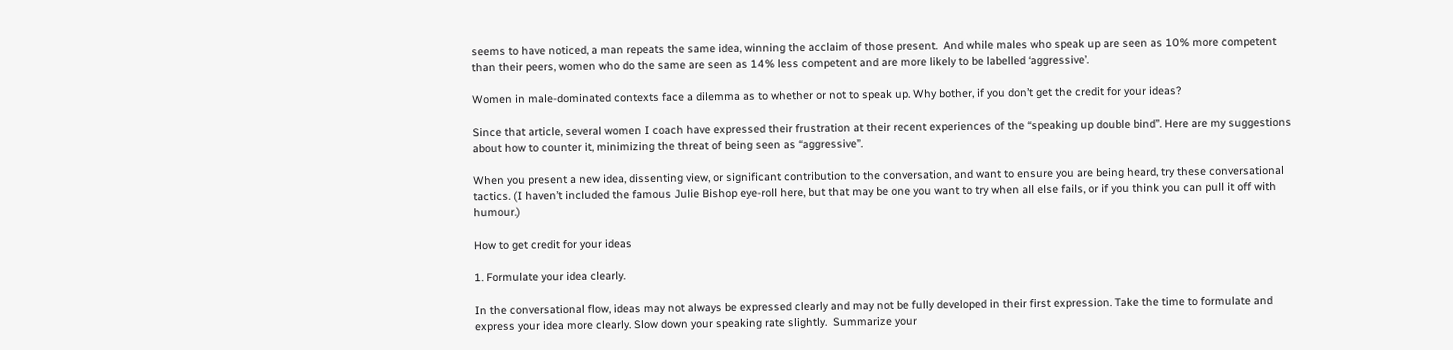seems to have noticed, a man repeats the same idea, winning the acclaim of those present.  And while males who speak up are seen as 10% more competent than their peers, women who do the same are seen as 14% less competent and are more likely to be labelled ‘aggressive’.

Women in male-dominated contexts face a dilemma as to whether or not to speak up. Why bother, if you don’t get the credit for your ideas?

Since that article, several women I coach have expressed their frustration at their recent experiences of the “speaking up double bind”. Here are my suggestions about how to counter it, minimizing the threat of being seen as “aggressive”.

When you present a new idea, dissenting view, or significant contribution to the conversation, and want to ensure you are being heard, try these conversational tactics. (I haven’t included the famous Julie Bishop eye-roll here, but that may be one you want to try when all else fails, or if you think you can pull it off with humour.)

How to get credit for your ideas

1. Formulate your idea clearly.

In the conversational flow, ideas may not always be expressed clearly and may not be fully developed in their first expression. Take the time to formulate and express your idea more clearly. Slow down your speaking rate slightly.  Summarize your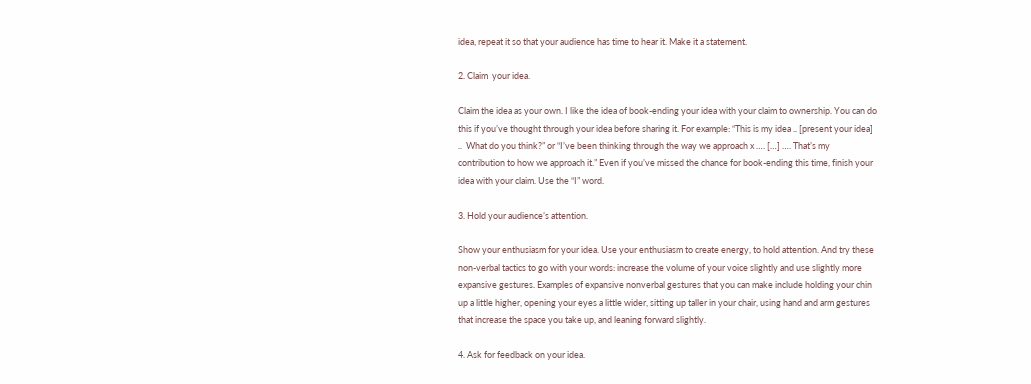idea, repeat it so that your audience has time to hear it. Make it a statement.

2. Claim  your idea.

Claim the idea as your own. I like the idea of book-ending your idea with your claim to ownership. You can do this if you’ve thought through your idea before sharing it. For example: “This is my idea .. [present your idea] ..  What do you think?” or “I’ve been thinking through the way we approach x …. […] …. That’s my contribution to how we approach it.” Even if you’ve missed the chance for book-ending this time, finish your idea with your claim. Use the “I” word.

3. Hold your audience’s attention.

Show your enthusiasm for your idea. Use your enthusiasm to create energy, to hold attention. And try these non-verbal tactics to go with your words: increase the volume of your voice slightly and use slightly more expansive gestures. Examples of expansive nonverbal gestures that you can make include holding your chin up a little higher, opening your eyes a little wider, sitting up taller in your chair, using hand and arm gestures that increase the space you take up, and leaning forward slightly.

4. Ask for feedback on your idea.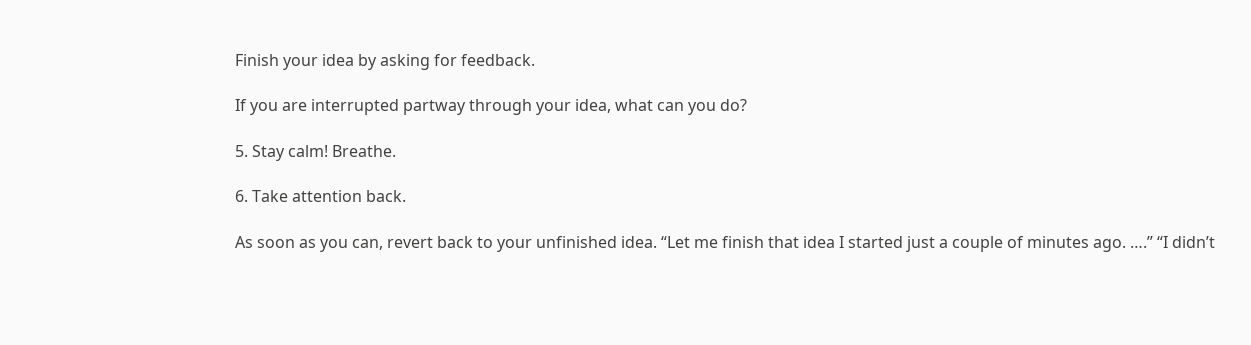Finish your idea by asking for feedback.

If you are interrupted partway through your idea, what can you do?

5. Stay calm! Breathe.

6. Take attention back.

As soon as you can, revert back to your unfinished idea. “Let me finish that idea I started just a couple of minutes ago. ….” “I didn’t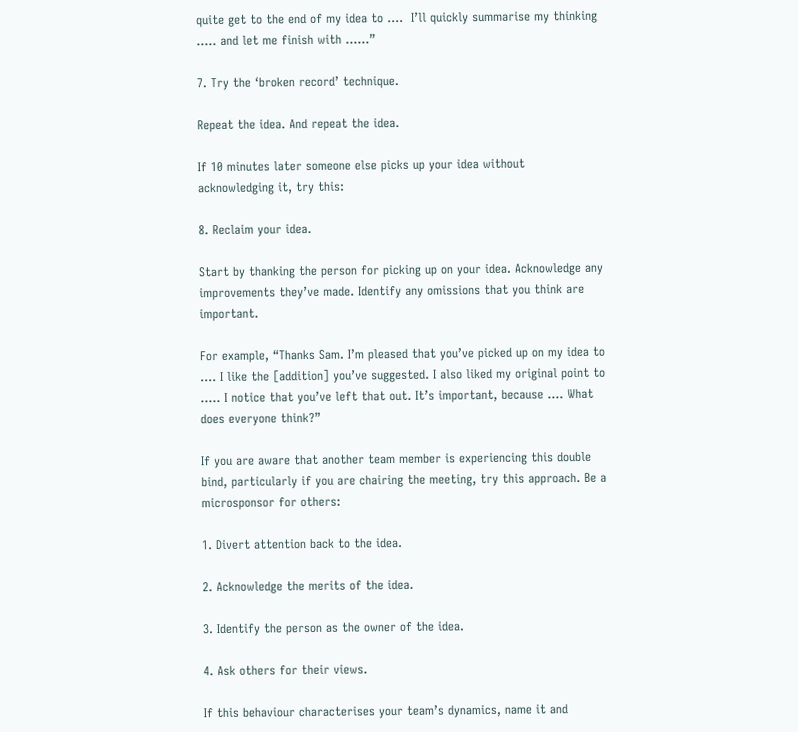quite get to the end of my idea to ….  I’ll quickly summarise my thinking ….. and let me finish with ……”

7. Try the ‘broken record’ technique.

Repeat the idea. And repeat the idea.

If 10 minutes later someone else picks up your idea without acknowledging it, try this:

8. Reclaim your idea.

Start by thanking the person for picking up on your idea. Acknowledge any improvements they’ve made. Identify any omissions that you think are important.

For example, “Thanks Sam. I’m pleased that you’ve picked up on my idea to …. I like the [addition] you’ve suggested. I also liked my original point to ….. I notice that you’ve left that out. It’s important, because …. What does everyone think?”

If you are aware that another team member is experiencing this double bind, particularly if you are chairing the meeting, try this approach. Be a microsponsor for others:

1. Divert attention back to the idea.

2. Acknowledge the merits of the idea.

3. Identify the person as the owner of the idea.

4. Ask others for their views.

If this behaviour characterises your team’s dynamics, name it and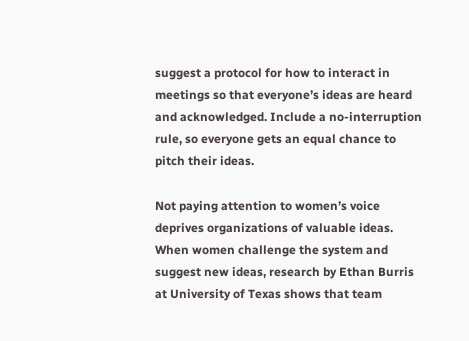suggest a protocol for how to interact in meetings so that everyone’s ideas are heard and acknowledged. Include a no-interruption rule, so everyone gets an equal chance to pitch their ideas.

Not paying attention to women’s voice deprives organizations of valuable ideas. When women challenge the system and suggest new ideas, research by Ethan Burris at University of Texas shows that team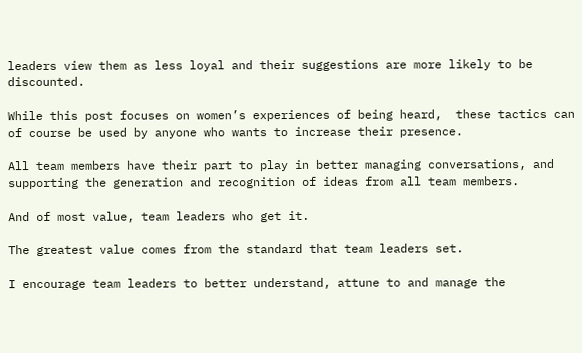leaders view them as less loyal and their suggestions are more likely to be discounted.

While this post focuses on women’s experiences of being heard,  these tactics can of course be used by anyone who wants to increase their presence.

All team members have their part to play in better managing conversations, and supporting the generation and recognition of ideas from all team members.

And of most value, team leaders who get it.

The greatest value comes from the standard that team leaders set.

I encourage team leaders to better understand, attune to and manage the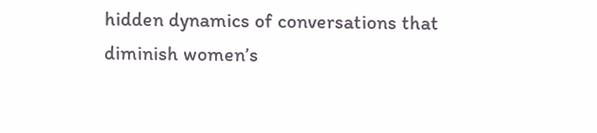hidden dynamics of conversations that diminish women’s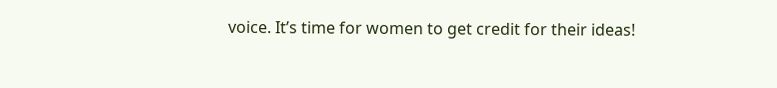voice. It’s time for women to get credit for their ideas!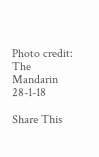Photo credit: The Mandarin 28-1-18

Share This